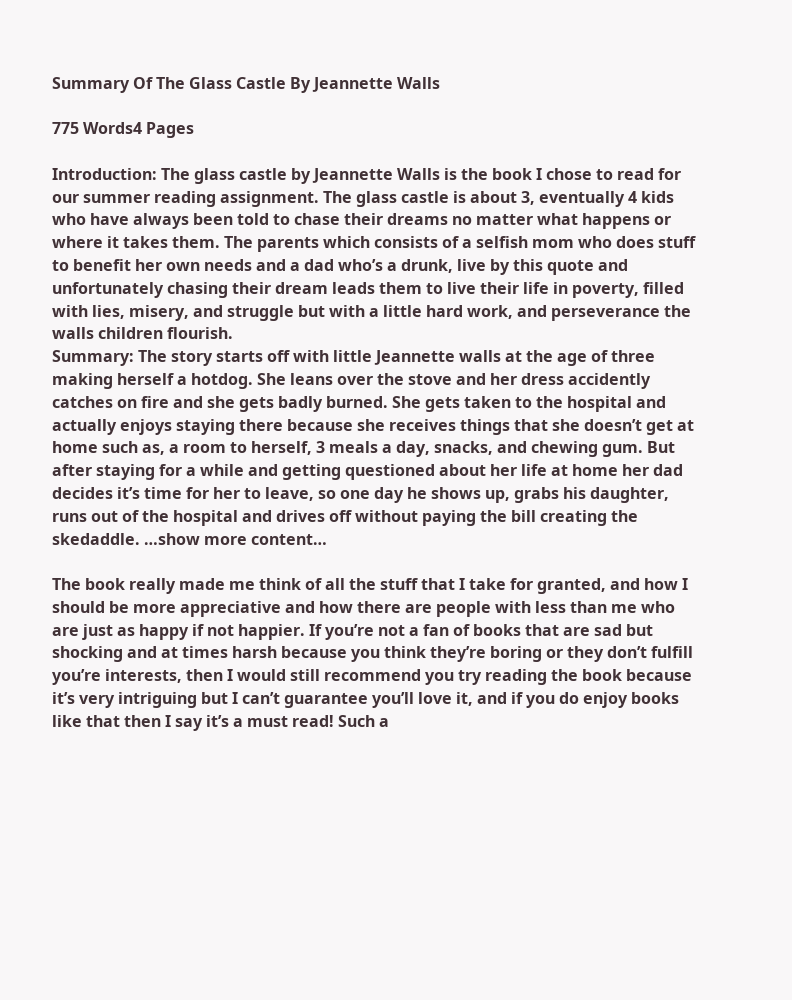Summary Of The Glass Castle By Jeannette Walls

775 Words4 Pages

Introduction: The glass castle by Jeannette Walls is the book I chose to read for our summer reading assignment. The glass castle is about 3, eventually 4 kids who have always been told to chase their dreams no matter what happens or where it takes them. The parents which consists of a selfish mom who does stuff to benefit her own needs and a dad who’s a drunk, live by this quote and unfortunately chasing their dream leads them to live their life in poverty, filled with lies, misery, and struggle but with a little hard work, and perseverance the walls children flourish.
Summary: The story starts off with little Jeannette walls at the age of three making herself a hotdog. She leans over the stove and her dress accidently catches on fire and she gets badly burned. She gets taken to the hospital and actually enjoys staying there because she receives things that she doesn’t get at home such as, a room to herself, 3 meals a day, snacks, and chewing gum. But after staying for a while and getting questioned about her life at home her dad decides it’s time for her to leave, so one day he shows up, grabs his daughter, runs out of the hospital and drives off without paying the bill creating the skedaddle. …show more content…

The book really made me think of all the stuff that I take for granted, and how I should be more appreciative and how there are people with less than me who are just as happy if not happier. If you’re not a fan of books that are sad but shocking and at times harsh because you think they’re boring or they don’t fulfill you’re interests, then I would still recommend you try reading the book because it’s very intriguing but I can’t guarantee you’ll love it, and if you do enjoy books like that then I say it’s a must read! Such a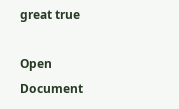great true

Open Document